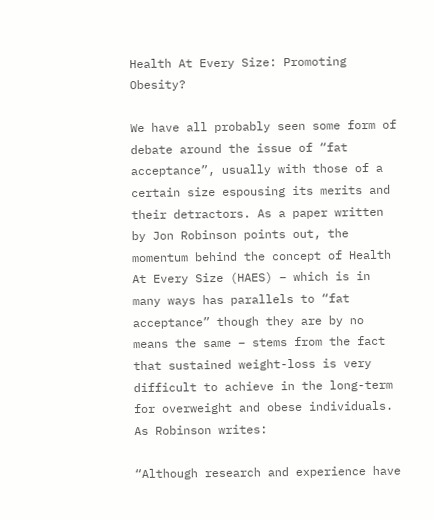Health At Every Size: Promoting Obesity?

We have all probably seen some form of debate around the issue of “fat acceptance”, usually with those of a certain size espousing its merits and their detractors. As a paper written by Jon Robinson points out, the momentum behind the concept of Health At Every Size (HAES) – which is in many ways has parallels to “fat acceptance” though they are by no means the same – stems from the fact that sustained weight-loss is very difficult to achieve in the long-term for overweight and obese individuals. As Robinson writes:

“Although research and experience have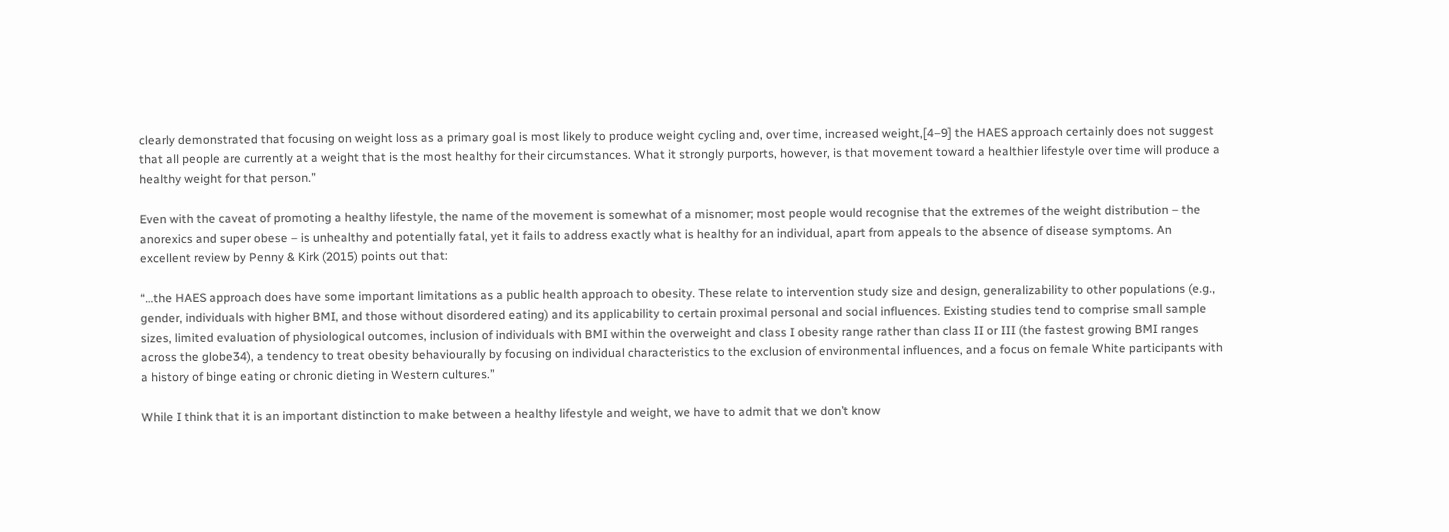clearly demonstrated that focusing on weight loss as a primary goal is most likely to produce weight cycling and, over time, increased weight,[4–9] the HAES approach certainly does not suggest that all people are currently at a weight that is the most healthy for their circumstances. What it strongly purports, however, is that movement toward a healthier lifestyle over time will produce a healthy weight for that person.”

Even with the caveat of promoting a healthy lifestyle, the name of the movement is somewhat of a misnomer; most people would recognise that the extremes of the weight distribution – the anorexics and super obese – is unhealthy and potentially fatal, yet it fails to address exactly what is healthy for an individual, apart from appeals to the absence of disease symptoms. An excellent review by Penny & Kirk (2015) points out that:

“…the HAES approach does have some important limitations as a public health approach to obesity. These relate to intervention study size and design, generalizability to other populations (e.g., gender, individuals with higher BMI, and those without disordered eating) and its applicability to certain proximal personal and social influences. Existing studies tend to comprise small sample sizes, limited evaluation of physiological outcomes, inclusion of individuals with BMI within the overweight and class I obesity range rather than class II or III (the fastest growing BMI ranges across the globe34), a tendency to treat obesity behaviourally by focusing on individual characteristics to the exclusion of environmental influences, and a focus on female White participants with a history of binge eating or chronic dieting in Western cultures.”

While I think that it is an important distinction to make between a healthy lifestyle and weight, we have to admit that we don’t know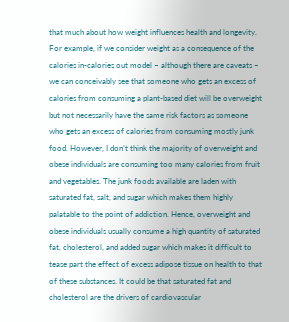that much about how weight influences health and longevity. For example, if we consider weight as a consequence of the calories in-calories out model – although there are caveats – we can conceivably see that someone who gets an excess of calories from consuming a plant-based diet will be overweight but not necessarily have the same risk factors as someone who gets an excess of calories from consuming mostly junk food. However, I don’t think the majority of overweight and obese individuals are consuming too many calories from fruit and vegetables. The junk foods available are laden with saturated fat, salt, and sugar which makes them highly palatable to the point of addiction. Hence, overweight and obese individuals usually consume a high quantity of saturated fat, cholesterol, and added sugar which makes it difficult to tease part the effect of excess adipose tissue on health to that of these substances. It could be that saturated fat and cholesterol are the drivers of cardiovascular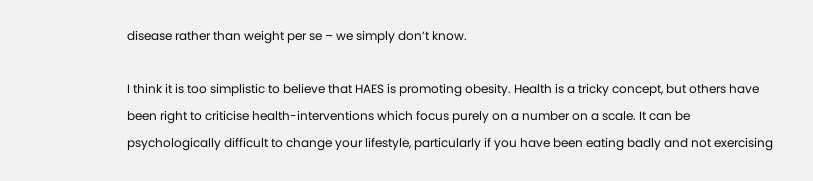disease rather than weight per se – we simply don’t know.

I think it is too simplistic to believe that HAES is promoting obesity. Health is a tricky concept, but others have been right to criticise health-interventions which focus purely on a number on a scale. It can be psychologically difficult to change your lifestyle, particularly if you have been eating badly and not exercising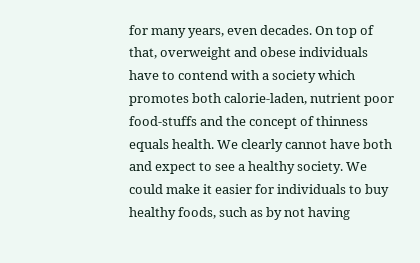for many years, even decades. On top of that, overweight and obese individuals have to contend with a society which promotes both calorie-laden, nutrient poor food-stuffs and the concept of thinness equals health. We clearly cannot have both and expect to see a healthy society. We could make it easier for individuals to buy healthy foods, such as by not having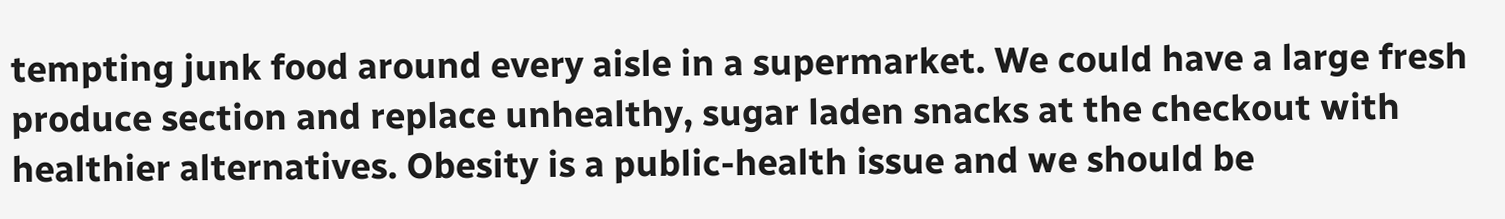tempting junk food around every aisle in a supermarket. We could have a large fresh produce section and replace unhealthy, sugar laden snacks at the checkout with healthier alternatives. Obesity is a public-health issue and we should be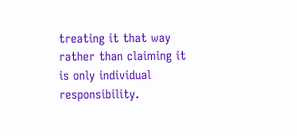treating it that way rather than claiming it is only individual responsibility.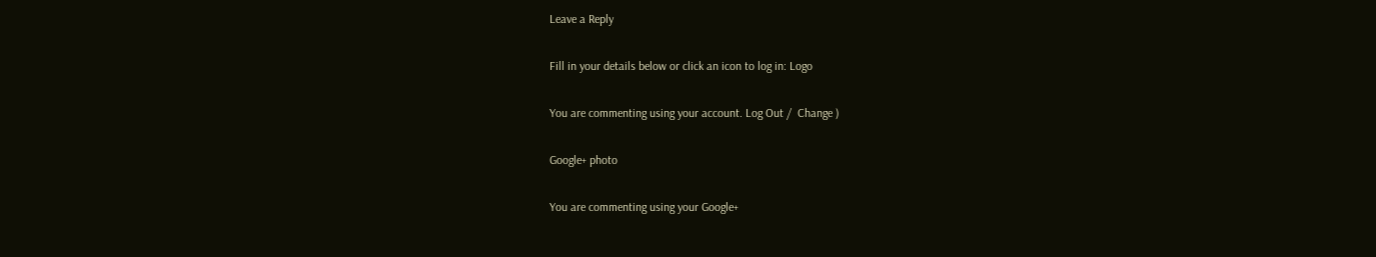Leave a Reply

Fill in your details below or click an icon to log in: Logo

You are commenting using your account. Log Out /  Change )

Google+ photo

You are commenting using your Google+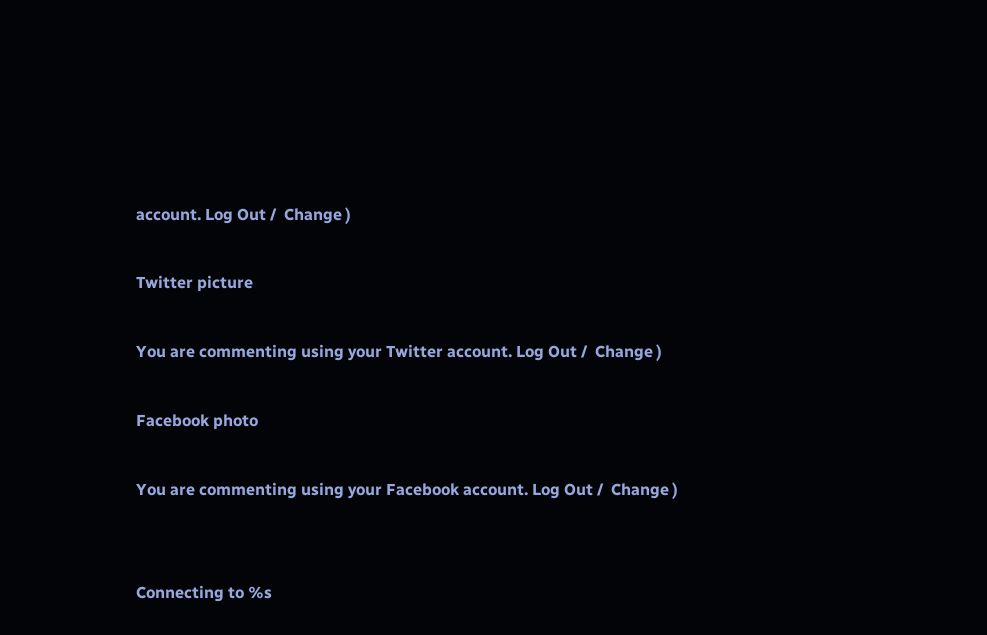account. Log Out /  Change )

Twitter picture

You are commenting using your Twitter account. Log Out /  Change )

Facebook photo

You are commenting using your Facebook account. Log Out /  Change )


Connecting to %s